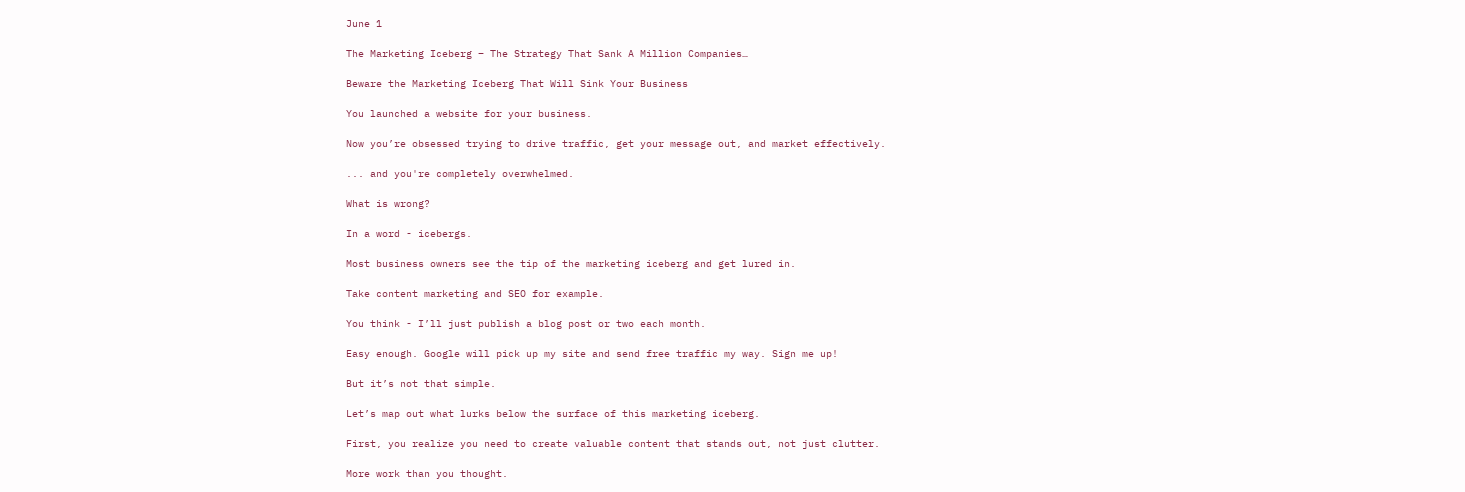June 1

The Marketing Iceberg – The Strategy That Sank A Million Companies…

Beware the Marketing Iceberg That Will Sink Your Business

You launched a website for your business.

Now you’re obsessed trying to drive traffic, get your message out, and market effectively.

... and you're completely overwhelmed.

What is wrong?

In a word - icebergs.

Most business owners see the tip of the marketing iceberg and get lured in.

Take content marketing and SEO for example.

You think - I’ll just publish a blog post or two each month.

Easy enough. Google will pick up my site and send free traffic my way. Sign me up!

But it’s not that simple.

Let’s map out what lurks below the surface of this marketing iceberg.

First, you realize you need to create valuable content that stands out, not just clutter.

More work than you thought.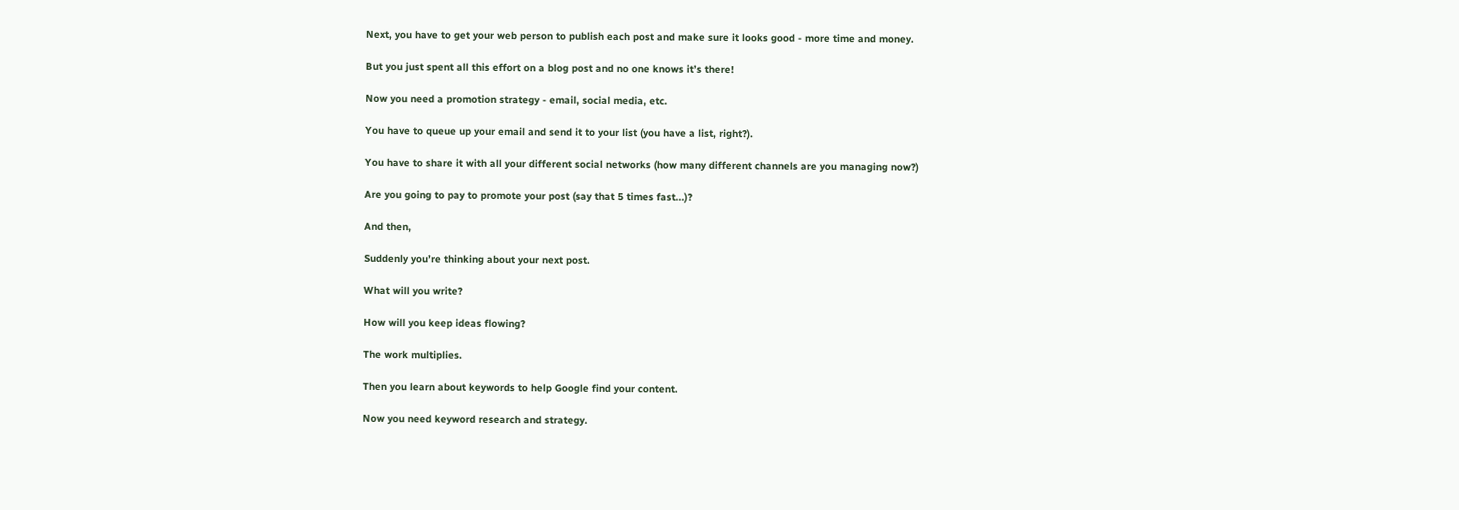Next, you have to get your web person to publish each post and make sure it looks good - more time and money.

But you just spent all this effort on a blog post and no one knows it’s there!

Now you need a promotion strategy - email, social media, etc.

You have to queue up your email and send it to your list (you have a list, right?).

You have to share it with all your different social networks (how many different channels are you managing now?)

Are you going to pay to promote your post (say that 5 times fast...)?

And then,

Suddenly you’re thinking about your next post.

What will you write?

How will you keep ideas flowing?

The work multiplies.

Then you learn about keywords to help Google find your content.

Now you need keyword research and strategy.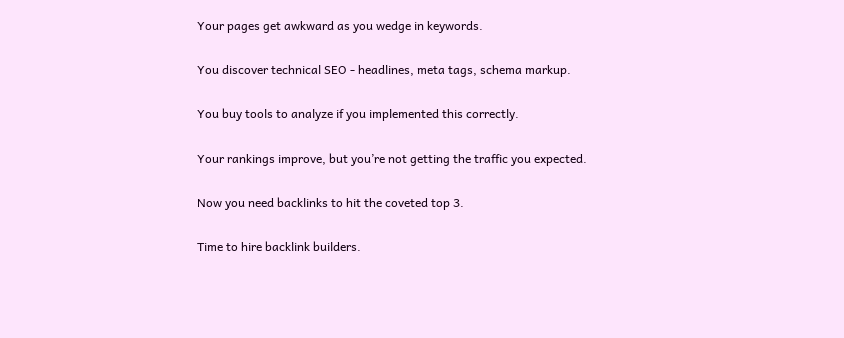Your pages get awkward as you wedge in keywords.

You discover technical SEO - headlines, meta tags, schema markup.

You buy tools to analyze if you implemented this correctly.

Your rankings improve, but you’re not getting the traffic you expected.

Now you need backlinks to hit the coveted top 3.

Time to hire backlink builders.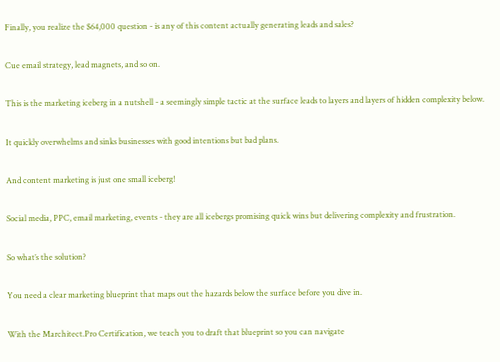Finally, you realize the $64,000 question - is any of this content actually generating leads and sales?

Cue email strategy, lead magnets, and so on.

This is the marketing iceberg in a nutshell - a seemingly simple tactic at the surface leads to layers and layers of hidden complexity below.

It quickly overwhelms and sinks businesses with good intentions but bad plans.

And content marketing is just one small iceberg!

Social media, PPC, email marketing, events - they are all icebergs promising quick wins but delivering complexity and frustration.

So what’s the solution?

You need a clear marketing blueprint that maps out the hazards below the surface before you dive in.

With the Marchitect.Pro Certification, we teach you to draft that blueprint so you can navigate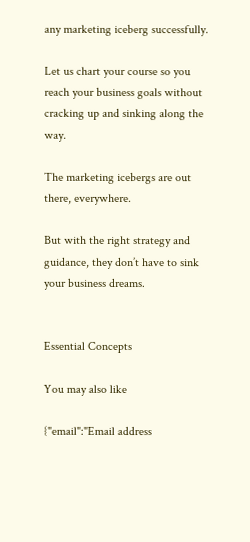any marketing iceberg successfully.

Let us chart your course so you reach your business goals without cracking up and sinking along the way.

The marketing icebergs are out there, everywhere.

But with the right strategy and guidance, they don’t have to sink your business dreams.


Essential Concepts

You may also like

{"email":"Email address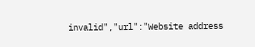invalid","url":"Website address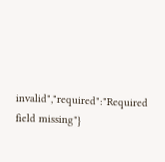invalid","required":"Required field missing"}